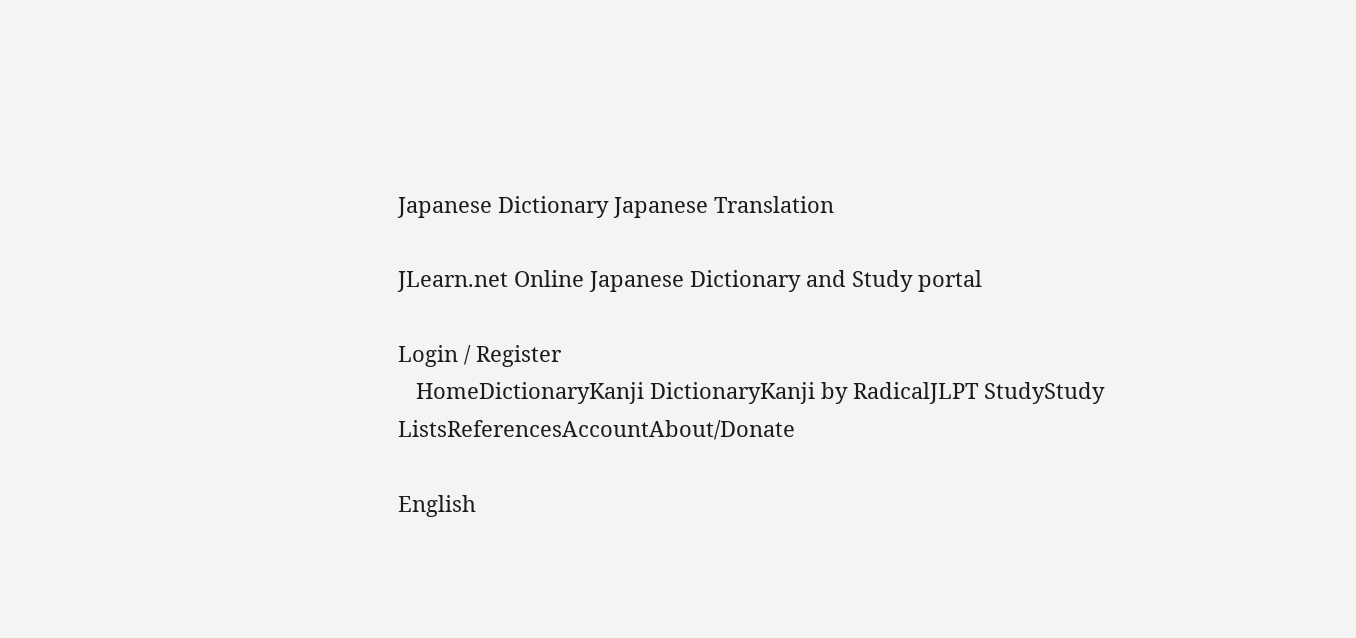Japanese Dictionary Japanese Translation

JLearn.net Online Japanese Dictionary and Study portal

Login / Register
   HomeDictionaryKanji DictionaryKanji by RadicalJLPT StudyStudy ListsReferencesAccountAbout/Donate

English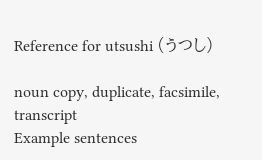Reference for utsushi (うつし)

noun copy, duplicate, facsimile, transcript
Example sentences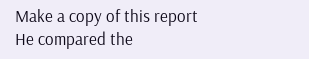Make a copy of this report
He compared the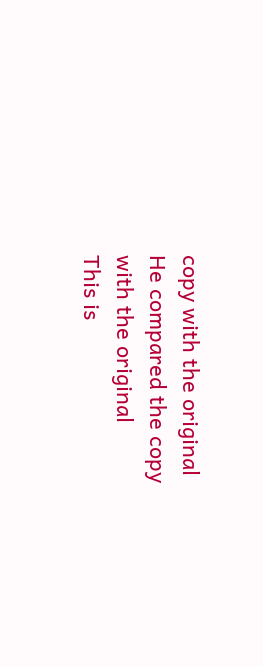copy with the original
He compared the copy with the original
This is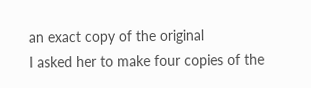an exact copy of the original
I asked her to make four copies of the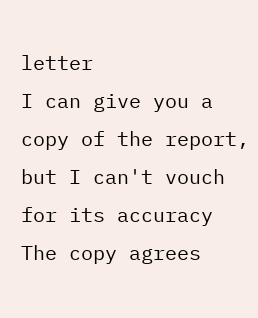letter
I can give you a copy of the report, but I can't vouch for its accuracy
The copy agrees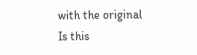with the original
Is this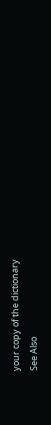your copy of the dictionary
See Also